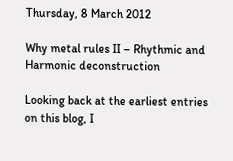Thursday, 8 March 2012

Why metal rules II – Rhythmic and Harmonic deconstruction

Looking back at the earliest entries on this blog, I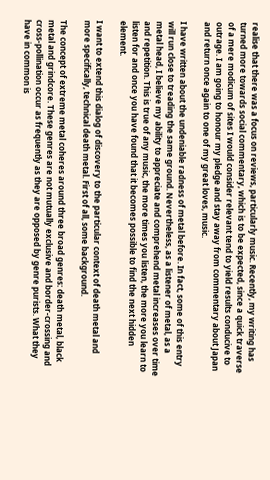realise that there was a focus on reviews, particularly music. Recently, my writing has turned more towards social commentary, which is to be expected, since a quick traverse of a mere modicum of sites I would consider relevant tend to yield results conducive to outrage. I am going to honour my pledge and stay away from commentary about Japan and return once again to one of my great loves, music.

I have written about the undeniable radness of metal before. In fact, some of this entry will run close to treading the same ground. Nevertheless, as a listener of metal, as a metal head, I believe my ability to appreciate and comprehend metal increases over time and repetition. This is true of any music, the more times you listen, the more you learn to listen for and once you have found that it becomes possible to find the next hidden element.

I want to extend this dialog of discovery to the particular context of death metal and more specifically, technical death metal. First of all, some background.

The concept of extreme metal coheres around three broad genres: death metal, black metal and grindcore. These genres are not mutually exclusive and border-crossing and cross-pollination occur as frequently as they are opposed by genre purists. What they have in common is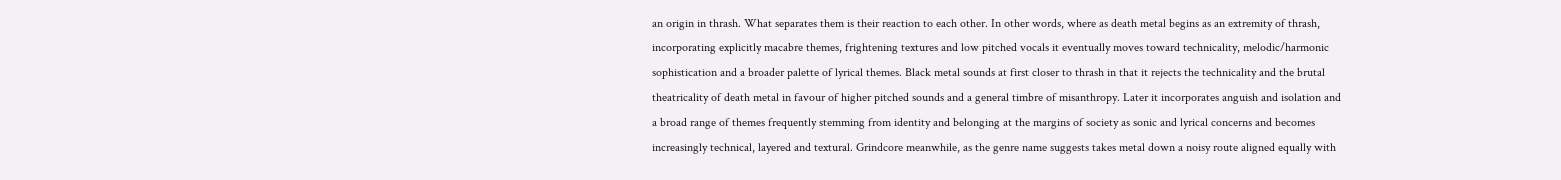an origin in thrash. What separates them is their reaction to each other. In other words, where as death metal begins as an extremity of thrash, incorporating explicitly macabre themes, frightening textures and low pitched vocals it eventually moves toward technicality, melodic/harmonic sophistication and a broader palette of lyrical themes. Black metal sounds at first closer to thrash in that it rejects the technicality and the brutal theatricality of death metal in favour of higher pitched sounds and a general timbre of misanthropy. Later it incorporates anguish and isolation and a broad range of themes frequently stemming from identity and belonging at the margins of society as sonic and lyrical concerns and becomes increasingly technical, layered and textural. Grindcore meanwhile, as the genre name suggests takes metal down a noisy route aligned equally with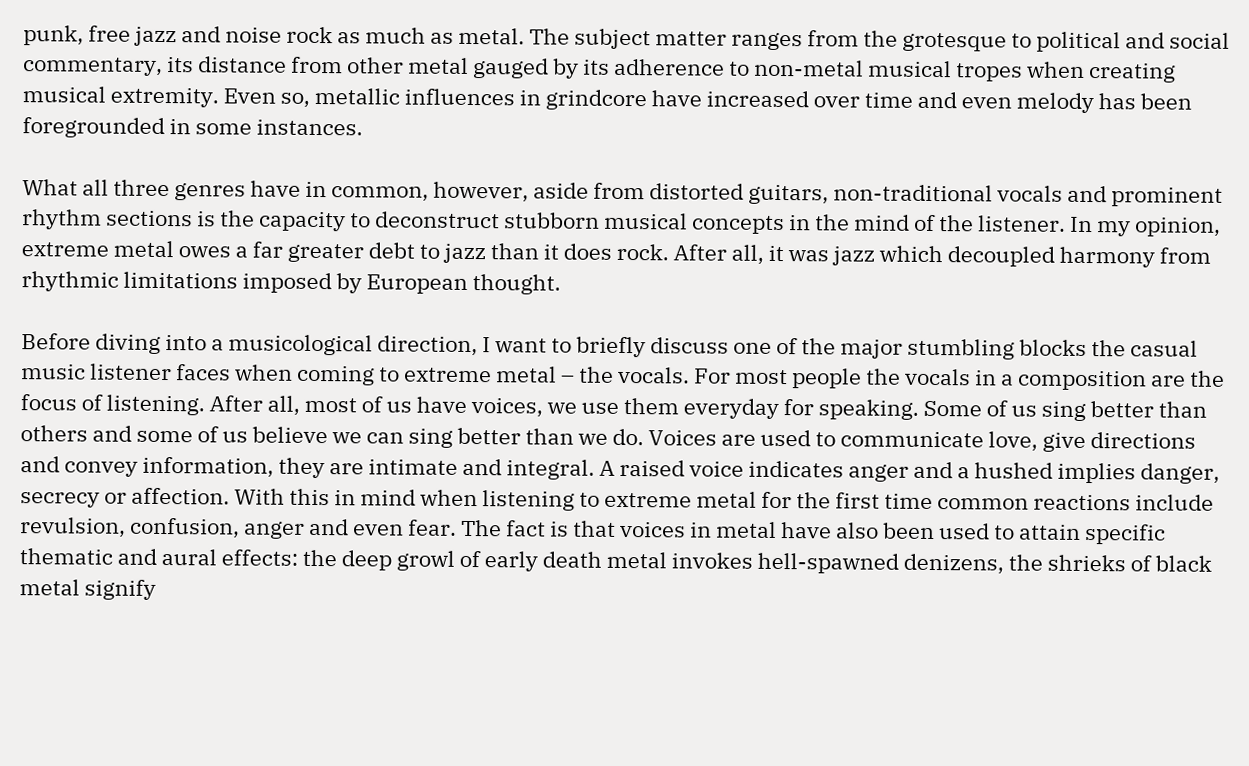punk, free jazz and noise rock as much as metal. The subject matter ranges from the grotesque to political and social commentary, its distance from other metal gauged by its adherence to non-metal musical tropes when creating musical extremity. Even so, metallic influences in grindcore have increased over time and even melody has been foregrounded in some instances.

What all three genres have in common, however, aside from distorted guitars, non-traditional vocals and prominent rhythm sections is the capacity to deconstruct stubborn musical concepts in the mind of the listener. In my opinion, extreme metal owes a far greater debt to jazz than it does rock. After all, it was jazz which decoupled harmony from rhythmic limitations imposed by European thought.

Before diving into a musicological direction, I want to briefly discuss one of the major stumbling blocks the casual music listener faces when coming to extreme metal – the vocals. For most people the vocals in a composition are the focus of listening. After all, most of us have voices, we use them everyday for speaking. Some of us sing better than others and some of us believe we can sing better than we do. Voices are used to communicate love, give directions and convey information, they are intimate and integral. A raised voice indicates anger and a hushed implies danger, secrecy or affection. With this in mind when listening to extreme metal for the first time common reactions include revulsion, confusion, anger and even fear. The fact is that voices in metal have also been used to attain specific thematic and aural effects: the deep growl of early death metal invokes hell-spawned denizens, the shrieks of black metal signify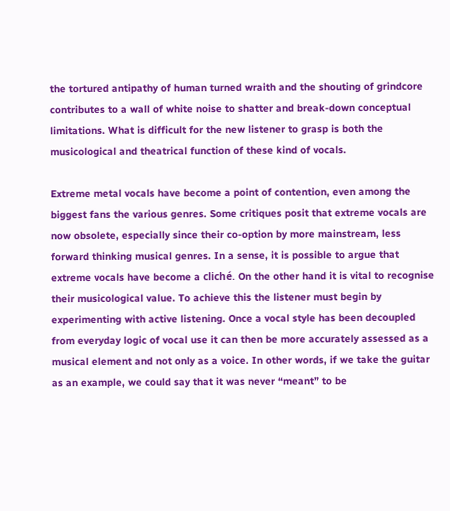the tortured antipathy of human turned wraith and the shouting of grindcore contributes to a wall of white noise to shatter and break-down conceptual limitations. What is difficult for the new listener to grasp is both the musicological and theatrical function of these kind of vocals.

Extreme metal vocals have become a point of contention, even among the biggest fans the various genres. Some critiques posit that extreme vocals are now obsolete, especially since their co-option by more mainstream, less forward thinking musical genres. In a sense, it is possible to argue that extreme vocals have become a cliché. On the other hand it is vital to recognise their musicological value. To achieve this the listener must begin by experimenting with active listening. Once a vocal style has been decoupled from everyday logic of vocal use it can then be more accurately assessed as a musical element and not only as a voice. In other words, if we take the guitar as an example, we could say that it was never “meant” to be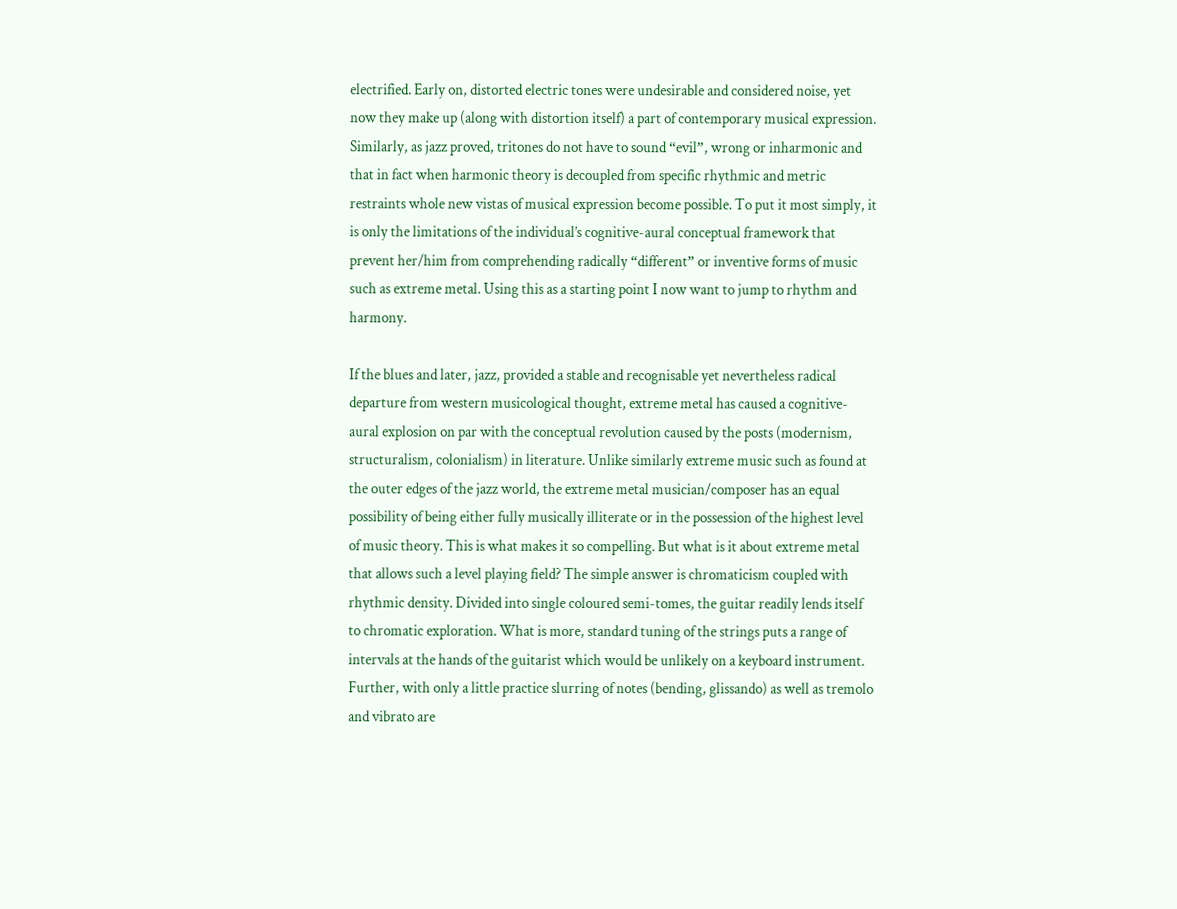electrified. Early on, distorted electric tones were undesirable and considered noise, yet now they make up (along with distortion itself) a part of contemporary musical expression. Similarly, as jazz proved, tritones do not have to sound “evil”, wrong or inharmonic and that in fact when harmonic theory is decoupled from specific rhythmic and metric restraints whole new vistas of musical expression become possible. To put it most simply, it is only the limitations of the individual’s cognitive-aural conceptual framework that prevent her/him from comprehending radically “different” or inventive forms of music such as extreme metal. Using this as a starting point I now want to jump to rhythm and harmony.

If the blues and later, jazz, provided a stable and recognisable yet nevertheless radical departure from western musicological thought, extreme metal has caused a cognitive-aural explosion on par with the conceptual revolution caused by the posts (modernism, structuralism, colonialism) in literature. Unlike similarly extreme music such as found at the outer edges of the jazz world, the extreme metal musician/composer has an equal possibility of being either fully musically illiterate or in the possession of the highest level of music theory. This is what makes it so compelling. But what is it about extreme metal that allows such a level playing field? The simple answer is chromaticism coupled with rhythmic density. Divided into single coloured semi-tomes, the guitar readily lends itself to chromatic exploration. What is more, standard tuning of the strings puts a range of intervals at the hands of the guitarist which would be unlikely on a keyboard instrument. Further, with only a little practice slurring of notes (bending, glissando) as well as tremolo and vibrato are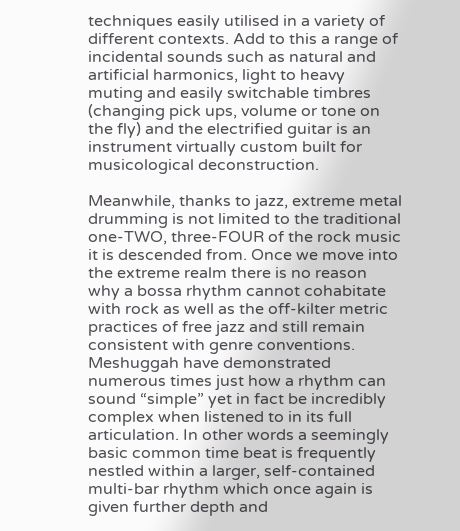techniques easily utilised in a variety of different contexts. Add to this a range of incidental sounds such as natural and artificial harmonics, light to heavy muting and easily switchable timbres (changing pick ups, volume or tone on the fly) and the electrified guitar is an instrument virtually custom built for musicological deconstruction.

Meanwhile, thanks to jazz, extreme metal drumming is not limited to the traditional one-TWO, three-FOUR of the rock music it is descended from. Once we move into the extreme realm there is no reason why a bossa rhythm cannot cohabitate with rock as well as the off-kilter metric practices of free jazz and still remain consistent with genre conventions. Meshuggah have demonstrated numerous times just how a rhythm can sound “simple” yet in fact be incredibly complex when listened to in its full articulation. In other words a seemingly basic common time beat is frequently nestled within a larger, self-contained multi-bar rhythm which once again is given further depth and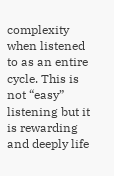complexity when listened to as an entire cycle. This is not “easy” listening but it is rewarding and deeply life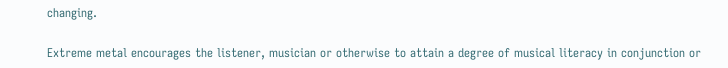changing.

Extreme metal encourages the listener, musician or otherwise to attain a degree of musical literacy in conjunction or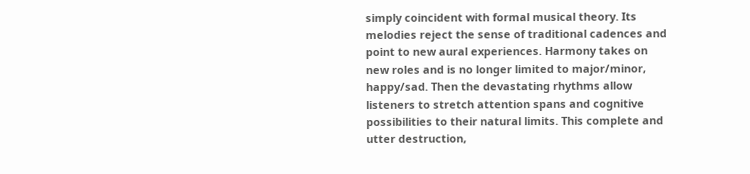simply coincident with formal musical theory. Its melodies reject the sense of traditional cadences and point to new aural experiences. Harmony takes on new roles and is no longer limited to major/minor, happy/sad. Then the devastating rhythms allow listeners to stretch attention spans and cognitive possibilities to their natural limits. This complete and utter destruction,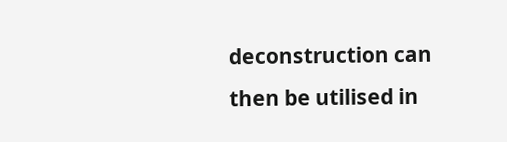deconstruction can then be utilised in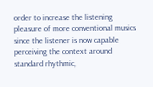order to increase the listening pleasure of more conventional musics since the listener is now capable perceiving the context around standard rhythmic,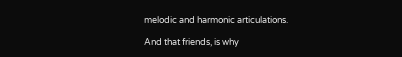melodic and harmonic articulations.

And that friends, is why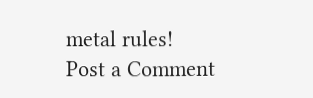metal rules!
Post a Comment